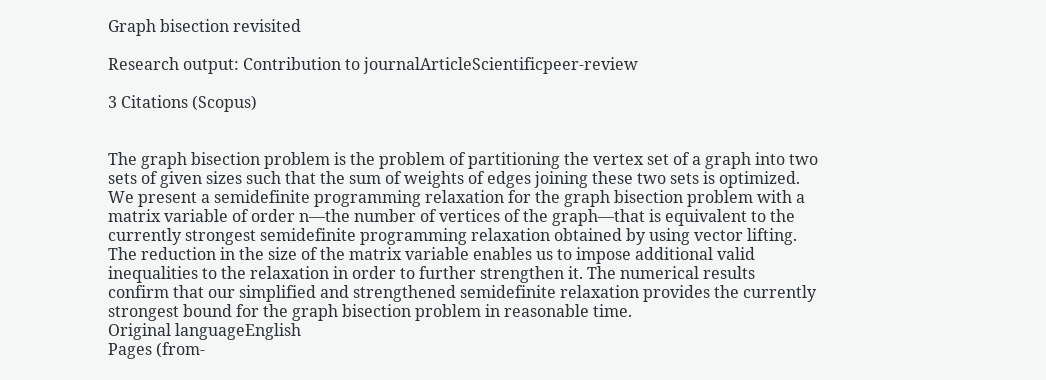Graph bisection revisited

Research output: Contribution to journalArticleScientificpeer-review

3 Citations (Scopus)


The graph bisection problem is the problem of partitioning the vertex set of a graph into two sets of given sizes such that the sum of weights of edges joining these two sets is optimized. We present a semidefinite programming relaxation for the graph bisection problem with a matrix variable of order n—the number of vertices of the graph—that is equivalent to the currently strongest semidefinite programming relaxation obtained by using vector lifting. The reduction in the size of the matrix variable enables us to impose additional valid inequalities to the relaxation in order to further strengthen it. The numerical results confirm that our simplified and strengthened semidefinite relaxation provides the currently strongest bound for the graph bisection problem in reasonable time.
Original languageEnglish
Pages (from-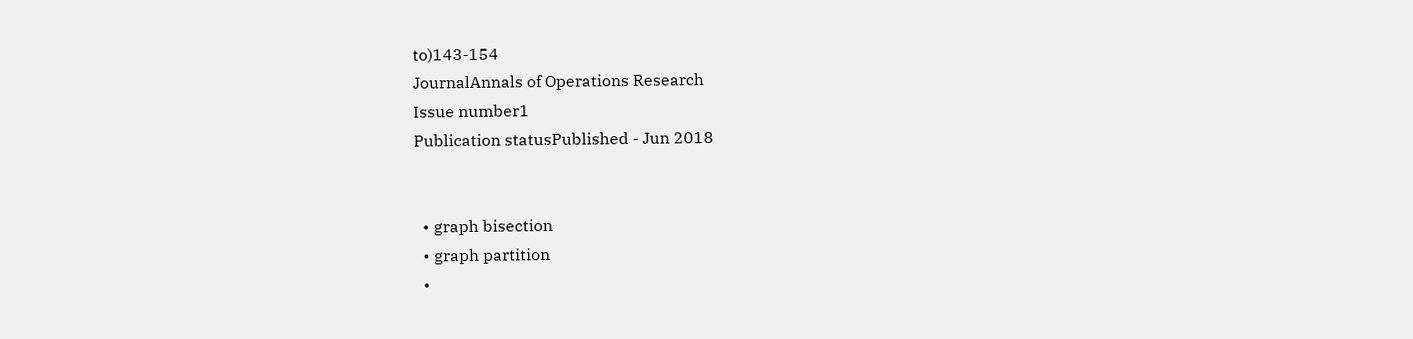to)143-154
JournalAnnals of Operations Research
Issue number1
Publication statusPublished - Jun 2018


  • graph bisection
  • graph partition
  •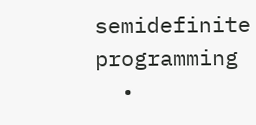semidefinite programming
  •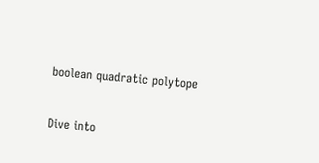boolean quadratic polytope


Dive into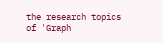the research topics of 'Graph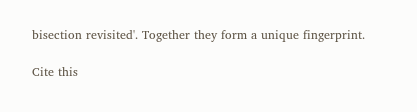bisection revisited'. Together they form a unique fingerprint.

Cite this